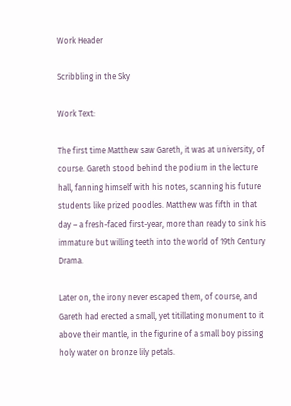Work Header

Scribbling in the Sky

Work Text:

The first time Matthew saw Gareth, it was at university, of course. Gareth stood behind the podium in the lecture hall, fanning himself with his notes, scanning his future students like prized poodles. Matthew was fifth in that day – a fresh-faced first-year, more than ready to sink his immature but willing teeth into the world of 19th Century Drama.

Later on, the irony never escaped them, of course, and Gareth had erected a small, yet titillating monument to it above their mantle, in the figurine of a small boy pissing holy water on bronze lily petals.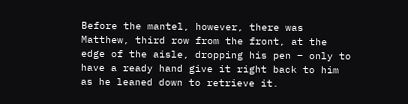Before the mantel, however, there was Matthew, third row from the front, at the edge of the aisle, dropping his pen – only to have a ready hand give it right back to him as he leaned down to retrieve it.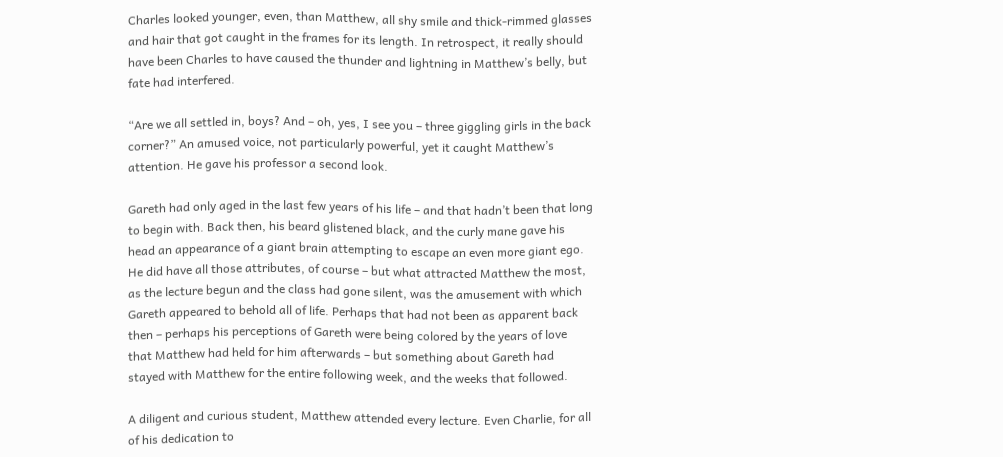Charles looked younger, even, than Matthew, all shy smile and thick-rimmed glasses and hair that got caught in the frames for its length. In retrospect, it really should have been Charles to have caused the thunder and lightning in Matthew’s belly, but fate had interfered.

“Are we all settled in, boys? And – oh, yes, I see you – three giggling girls in the back corner?” An amused voice, not particularly powerful, yet it caught Matthew’s attention. He gave his professor a second look.

Gareth had only aged in the last few years of his life – and that hadn’t been that long to begin with. Back then, his beard glistened black, and the curly mane gave his head an appearance of a giant brain attempting to escape an even more giant ego. He did have all those attributes, of course – but what attracted Matthew the most, as the lecture begun and the class had gone silent, was the amusement with which Gareth appeared to behold all of life. Perhaps that had not been as apparent back then – perhaps his perceptions of Gareth were being colored by the years of love that Matthew had held for him afterwards – but something about Gareth had stayed with Matthew for the entire following week, and the weeks that followed.

A diligent and curious student, Matthew attended every lecture. Even Charlie, for all of his dedication to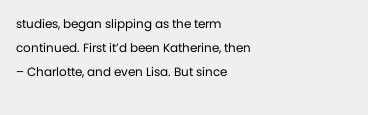studies, began slipping as the term continued. First it’d been Katherine, then – Charlotte, and even Lisa. But since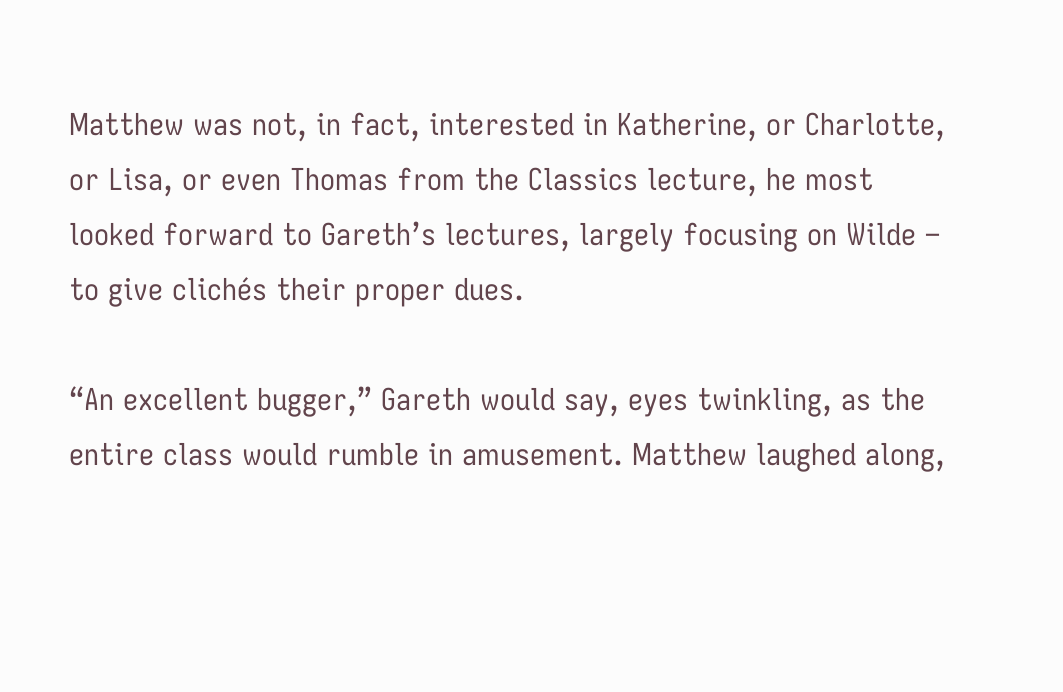Matthew was not, in fact, interested in Katherine, or Charlotte, or Lisa, or even Thomas from the Classics lecture, he most looked forward to Gareth’s lectures, largely focusing on Wilde – to give clichés their proper dues.

“An excellent bugger,” Gareth would say, eyes twinkling, as the entire class would rumble in amusement. Matthew laughed along,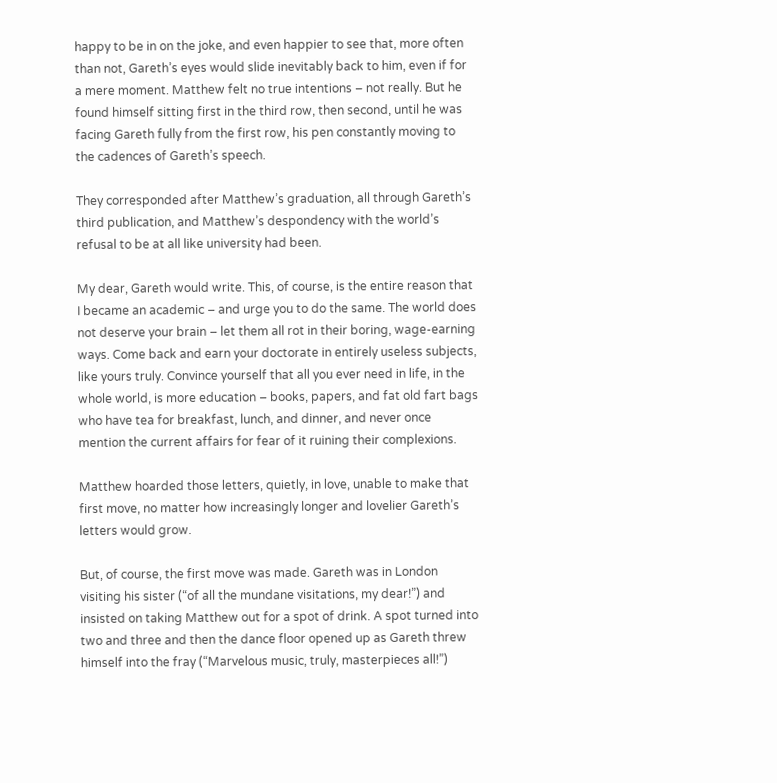happy to be in on the joke, and even happier to see that, more often than not, Gareth’s eyes would slide inevitably back to him, even if for a mere moment. Matthew felt no true intentions – not really. But he found himself sitting first in the third row, then second, until he was facing Gareth fully from the first row, his pen constantly moving to the cadences of Gareth’s speech.

They corresponded after Matthew’s graduation, all through Gareth’s third publication, and Matthew’s despondency with the world’s refusal to be at all like university had been.

My dear, Gareth would write. This, of course, is the entire reason that I became an academic – and urge you to do the same. The world does not deserve your brain – let them all rot in their boring, wage-earning ways. Come back and earn your doctorate in entirely useless subjects, like yours truly. Convince yourself that all you ever need in life, in the whole world, is more education – books, papers, and fat old fart bags who have tea for breakfast, lunch, and dinner, and never once mention the current affairs for fear of it ruining their complexions.

Matthew hoarded those letters, quietly, in love, unable to make that first move, no matter how increasingly longer and lovelier Gareth’s letters would grow.

But, of course, the first move was made. Gareth was in London visiting his sister (“of all the mundane visitations, my dear!”) and insisted on taking Matthew out for a spot of drink. A spot turned into two and three and then the dance floor opened up as Gareth threw himself into the fray (“Marvelous music, truly, masterpieces all!”)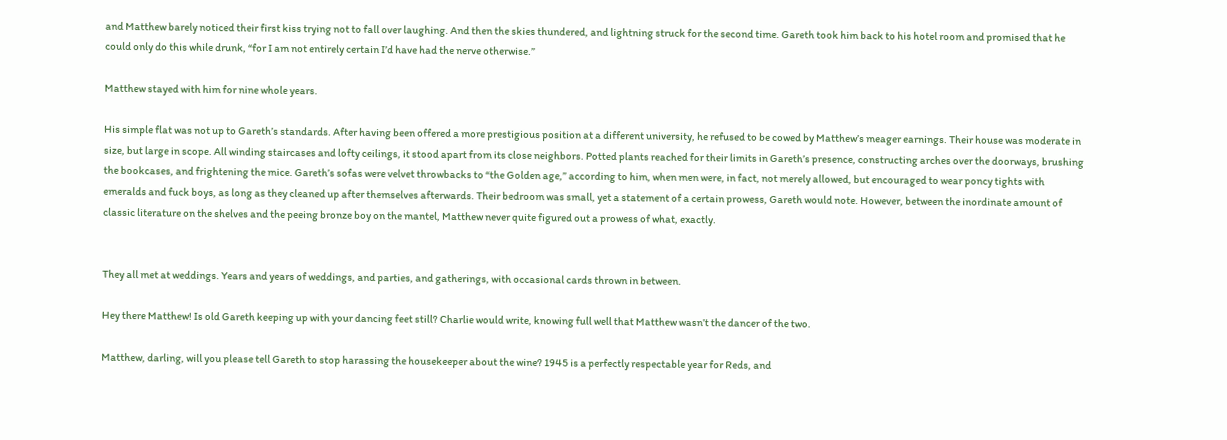and Matthew barely noticed their first kiss trying not to fall over laughing. And then the skies thundered, and lightning struck for the second time. Gareth took him back to his hotel room and promised that he could only do this while drunk, “for I am not entirely certain I’d have had the nerve otherwise.”

Matthew stayed with him for nine whole years.

His simple flat was not up to Gareth’s standards. After having been offered a more prestigious position at a different university, he refused to be cowed by Matthew’s meager earnings. Their house was moderate in size, but large in scope. All winding staircases and lofty ceilings, it stood apart from its close neighbors. Potted plants reached for their limits in Gareth’s presence, constructing arches over the doorways, brushing the bookcases, and frightening the mice. Gareth’s sofas were velvet throwbacks to “the Golden age,” according to him, when men were, in fact, not merely allowed, but encouraged to wear poncy tights with emeralds and fuck boys, as long as they cleaned up after themselves afterwards. Their bedroom was small, yet a statement of a certain prowess, Gareth would note. However, between the inordinate amount of classic literature on the shelves and the peeing bronze boy on the mantel, Matthew never quite figured out a prowess of what, exactly.


They all met at weddings. Years and years of weddings, and parties, and gatherings, with occasional cards thrown in between.

Hey there Matthew! Is old Gareth keeping up with your dancing feet still? Charlie would write, knowing full well that Matthew wasn’t the dancer of the two.

Matthew, darling, will you please tell Gareth to stop harassing the housekeeper about the wine? 1945 is a perfectly respectable year for Reds, and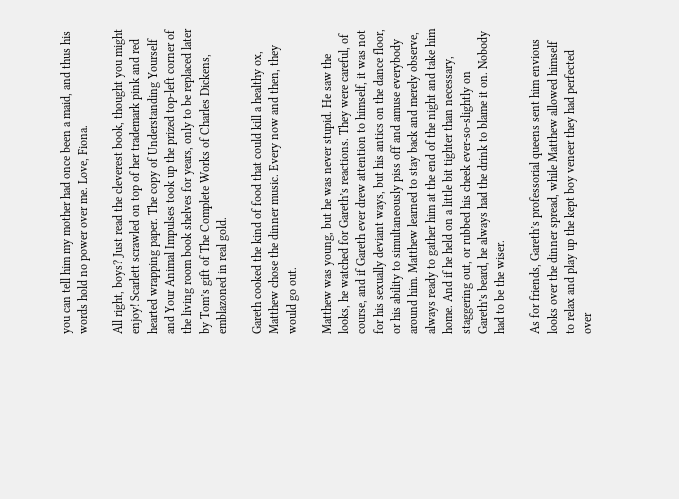you can tell him my mother had once been a maid, and thus his words hold no power over me. Love, Fiona.

All right, boys? Just read the cleverest book, thought you might enjoy! Scarlett scrawled on top of her trademark pink and red hearted wrapping paper. The copy of Understanding Yourself and Your Animal Impulses took up the prized top-left corner of the living room book shelves for years, only to be replaced later by Tom’s gift of The Complete Works of Charles Dickens, emblazoned in real gold.

Gareth cooked the kind of food that could kill a healthy ox, Matthew chose the dinner music. Every now and then, they would go out.

Matthew was young, but he was never stupid. He saw the looks, he watched for Gareth’s reactions. They were careful, of course, and if Gareth ever drew attention to himself, it was not for his sexually deviant ways, but his antics on the dance floor, or his ability to simultaneously piss off and amuse everybody around him. Matthew learned to stay back and merely observe, always ready to gather him at the end of the night and take him home. And if he held on a little bit tighter than necessary, staggering out, or rubbed his cheek ever-so-slightly on Gareth’s beard, he always had the drink to blame it on. Nobody had to be the wiser.

As for friends, Gareth’s professorial queens sent him envious looks over the dinner spread, while Matthew allowed himself to relax and play up the kept boy veneer they had perfected over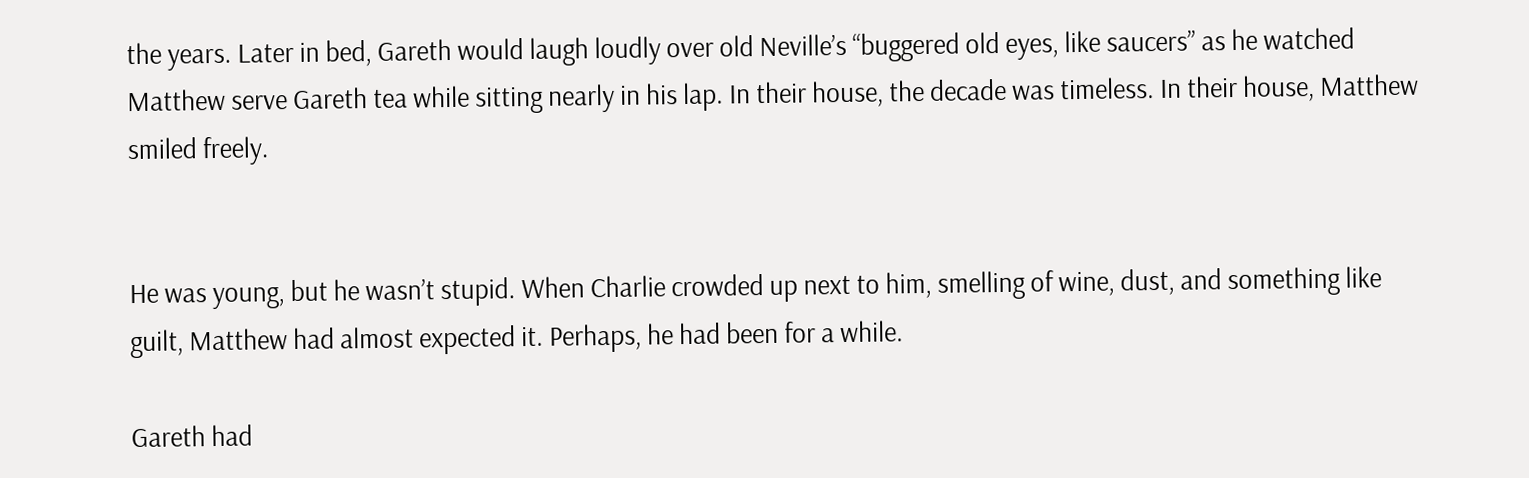the years. Later in bed, Gareth would laugh loudly over old Neville’s “buggered old eyes, like saucers” as he watched Matthew serve Gareth tea while sitting nearly in his lap. In their house, the decade was timeless. In their house, Matthew smiled freely.


He was young, but he wasn’t stupid. When Charlie crowded up next to him, smelling of wine, dust, and something like guilt, Matthew had almost expected it. Perhaps, he had been for a while.

Gareth had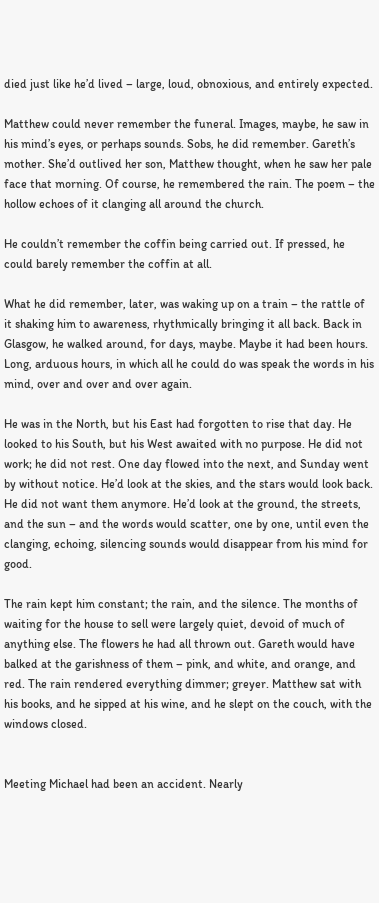died just like he’d lived – large, loud, obnoxious, and entirely expected.

Matthew could never remember the funeral. Images, maybe, he saw in his mind’s eyes, or perhaps sounds. Sobs, he did remember. Gareth’s mother. She’d outlived her son, Matthew thought, when he saw her pale face that morning. Of course, he remembered the rain. The poem – the hollow echoes of it clanging all around the church.

He couldn’t remember the coffin being carried out. If pressed, he could barely remember the coffin at all.

What he did remember, later, was waking up on a train – the rattle of it shaking him to awareness, rhythmically bringing it all back. Back in Glasgow, he walked around, for days, maybe. Maybe it had been hours. Long, arduous hours, in which all he could do was speak the words in his mind, over and over and over again.

He was in the North, but his East had forgotten to rise that day. He looked to his South, but his West awaited with no purpose. He did not work; he did not rest. One day flowed into the next, and Sunday went by without notice. He’d look at the skies, and the stars would look back. He did not want them anymore. He’d look at the ground, the streets, and the sun – and the words would scatter, one by one, until even the clanging, echoing, silencing sounds would disappear from his mind for good.

The rain kept him constant; the rain, and the silence. The months of waiting for the house to sell were largely quiet, devoid of much of anything else. The flowers he had all thrown out. Gareth would have balked at the garishness of them – pink, and white, and orange, and red. The rain rendered everything dimmer; greyer. Matthew sat with his books, and he sipped at his wine, and he slept on the couch, with the windows closed.


Meeting Michael had been an accident. Nearly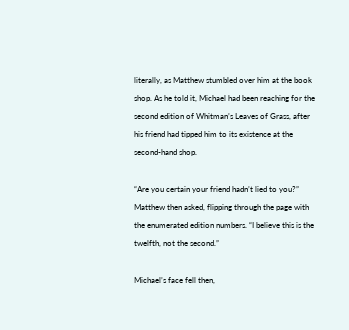literally, as Matthew stumbled over him at the book shop. As he told it, Michael had been reaching for the second edition of Whitman’s Leaves of Grass, after his friend had tipped him to its existence at the second-hand shop.

“Are you certain your friend hadn’t lied to you?” Matthew then asked, flipping through the page with the enumerated edition numbers. “I believe this is the twelfth, not the second.”

Michael’s face fell then,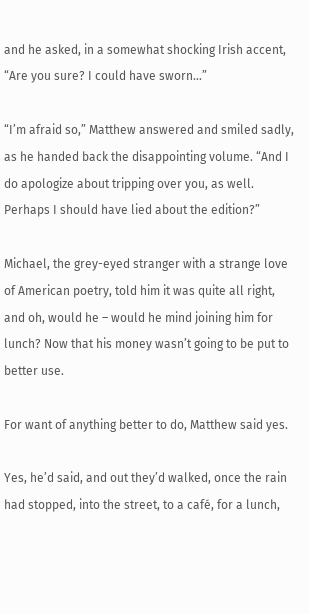and he asked, in a somewhat shocking Irish accent, “Are you sure? I could have sworn…”

“I’m afraid so,” Matthew answered and smiled sadly, as he handed back the disappointing volume. “And I do apologize about tripping over you, as well. Perhaps I should have lied about the edition?”

Michael, the grey-eyed stranger with a strange love of American poetry, told him it was quite all right, and oh, would he – would he mind joining him for lunch? Now that his money wasn’t going to be put to better use.

For want of anything better to do, Matthew said yes.

Yes, he’d said, and out they’d walked, once the rain had stopped, into the street, to a café, for a lunch,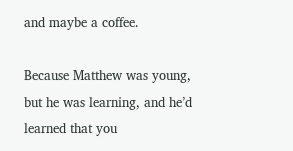and maybe a coffee.

Because Matthew was young, but he was learning, and he’d learned that you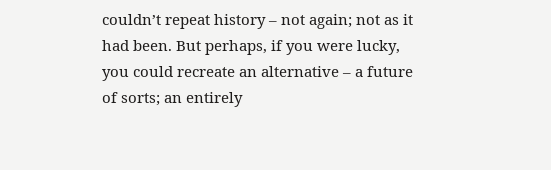couldn’t repeat history – not again; not as it had been. But perhaps, if you were lucky, you could recreate an alternative – a future of sorts; an entirely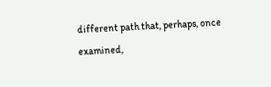different path that, perhaps, once examined,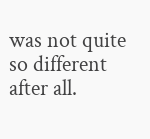was not quite so different after all.